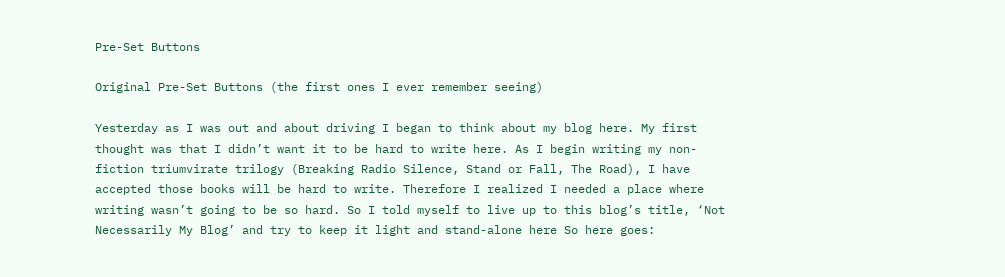Pre-Set Buttons

Original Pre-Set Buttons (the first ones I ever remember seeing)

Yesterday as I was out and about driving I began to think about my blog here. My first thought was that I didn’t want it to be hard to write here. As I begin writing my non-fiction triumvirate trilogy (Breaking Radio Silence, Stand or Fall, The Road), I have accepted those books will be hard to write. Therefore I realized I needed a place where writing wasn’t going to be so hard. So I told myself to live up to this blog’s title, ‘Not Necessarily My Blog’ and try to keep it light and stand-alone here So here goes: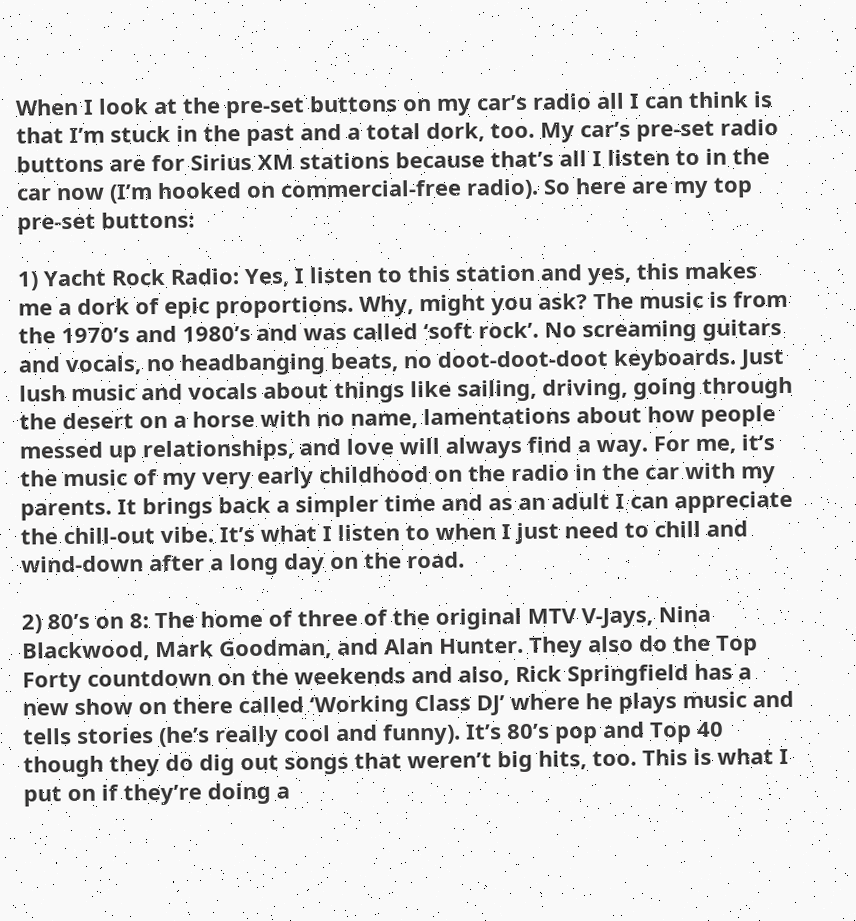When I look at the pre-set buttons on my car’s radio all I can think is that I’m stuck in the past and a total dork, too. My car’s pre-set radio buttons are for Sirius XM stations because that’s all I listen to in the car now (I’m hooked on commercial-free radio). So here are my top pre-set buttons:

1) Yacht Rock Radio: Yes, I listen to this station and yes, this makes me a dork of epic proportions. Why, might you ask? The music is from the 1970’s and 1980’s and was called ‘soft rock’. No screaming guitars and vocals, no headbanging beats, no doot-doot-doot keyboards. Just lush music and vocals about things like sailing, driving, going through the desert on a horse with no name, lamentations about how people messed up relationships, and love will always find a way. For me, it’s the music of my very early childhood on the radio in the car with my parents. It brings back a simpler time and as an adult I can appreciate the chill-out vibe. It’s what I listen to when I just need to chill and wind-down after a long day on the road.

2) 80’s on 8: The home of three of the original MTV V-Jays, Nina Blackwood, Mark Goodman, and Alan Hunter. They also do the Top Forty countdown on the weekends and also, Rick Springfield has a new show on there called ‘Working Class DJ’ where he plays music and tells stories (he’s really cool and funny). It’s 80’s pop and Top 40 though they do dig out songs that weren’t big hits, too. This is what I put on if they’re doing a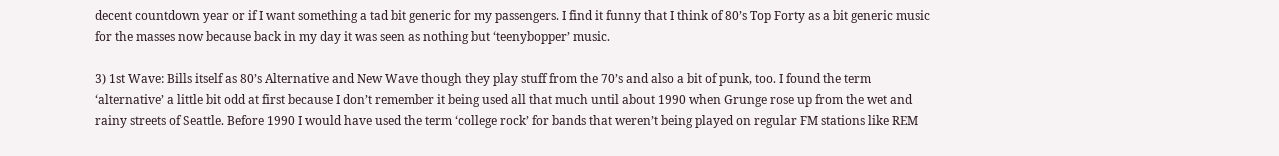decent countdown year or if I want something a tad bit generic for my passengers. I find it funny that I think of 80’s Top Forty as a bit generic music for the masses now because back in my day it was seen as nothing but ‘teenybopper’ music.

3) 1st Wave: Bills itself as 80’s Alternative and New Wave though they play stuff from the 70’s and also a bit of punk, too. I found the term ‘alternative’ a little bit odd at first because I don’t remember it being used all that much until about 1990 when Grunge rose up from the wet and rainy streets of Seattle. Before 1990 I would have used the term ‘college rock’ for bands that weren’t being played on regular FM stations like REM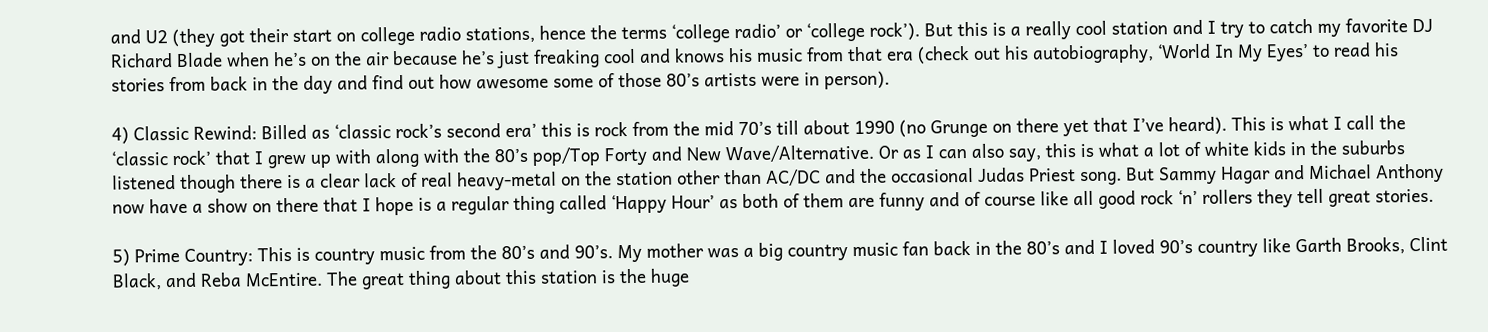and U2 (they got their start on college radio stations, hence the terms ‘college radio’ or ‘college rock’). But this is a really cool station and I try to catch my favorite DJ Richard Blade when he’s on the air because he’s just freaking cool and knows his music from that era (check out his autobiography, ‘World In My Eyes’ to read his stories from back in the day and find out how awesome some of those 80’s artists were in person).

4) Classic Rewind: Billed as ‘classic rock’s second era’ this is rock from the mid 70’s till about 1990 (no Grunge on there yet that I’ve heard). This is what I call the ‘classic rock’ that I grew up with along with the 80’s pop/Top Forty and New Wave/Alternative. Or as I can also say, this is what a lot of white kids in the suburbs listened though there is a clear lack of real heavy-metal on the station other than AC/DC and the occasional Judas Priest song. But Sammy Hagar and Michael Anthony now have a show on there that I hope is a regular thing called ‘Happy Hour’ as both of them are funny and of course like all good rock ‘n’ rollers they tell great stories.

5) Prime Country: This is country music from the 80’s and 90’s. My mother was a big country music fan back in the 80’s and I loved 90’s country like Garth Brooks, Clint Black, and Reba McEntire. The great thing about this station is the huge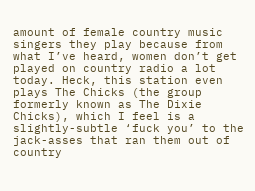amount of female country music singers they play because from what I’ve heard, women don’t get played on country radio a lot today. Heck, this station even plays The Chicks (the group formerly known as The Dixie Chicks), which I feel is a slightly-subtle ‘fuck you’ to the jack-asses that ran them out of country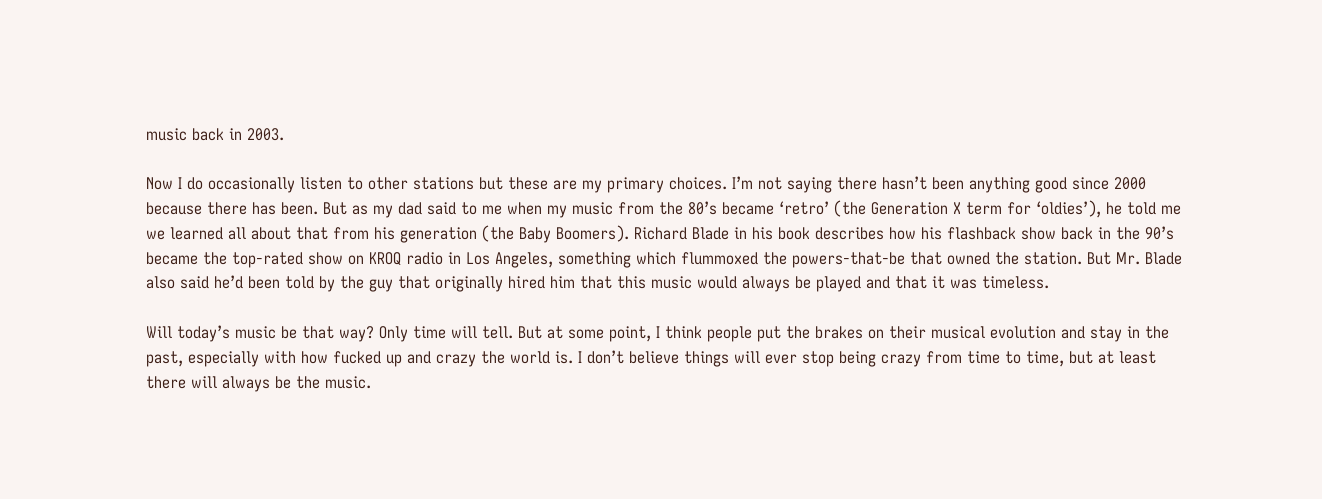music back in 2003.

Now I do occasionally listen to other stations but these are my primary choices. I’m not saying there hasn’t been anything good since 2000 because there has been. But as my dad said to me when my music from the 80’s became ‘retro’ (the Generation X term for ‘oldies’), he told me we learned all about that from his generation (the Baby Boomers). Richard Blade in his book describes how his flashback show back in the 90’s became the top-rated show on KROQ radio in Los Angeles, something which flummoxed the powers-that-be that owned the station. But Mr. Blade also said he’d been told by the guy that originally hired him that this music would always be played and that it was timeless.

Will today’s music be that way? Only time will tell. But at some point, I think people put the brakes on their musical evolution and stay in the past, especially with how fucked up and crazy the world is. I don’t believe things will ever stop being crazy from time to time, but at least there will always be the music.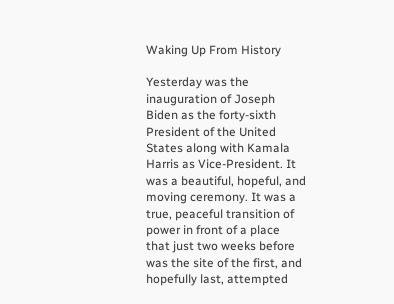Waking Up From History

Yesterday was the inauguration of Joseph Biden as the forty-sixth President of the United States along with Kamala Harris as Vice-President. It was a beautiful, hopeful, and moving ceremony. It was a true, peaceful transition of power in front of a place that just two weeks before was the site of the first, and hopefully last, attempted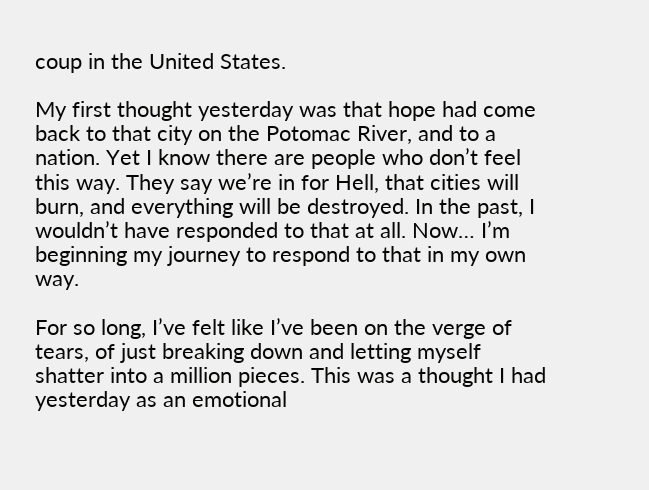coup in the United States.

My first thought yesterday was that hope had come back to that city on the Potomac River, and to a nation. Yet I know there are people who don’t feel this way. They say we’re in for Hell, that cities will burn, and everything will be destroyed. In the past, I wouldn’t have responded to that at all. Now… I’m beginning my journey to respond to that in my own way.

For so long, I’ve felt like I’ve been on the verge of tears, of just breaking down and letting myself shatter into a million pieces. This was a thought I had yesterday as an emotional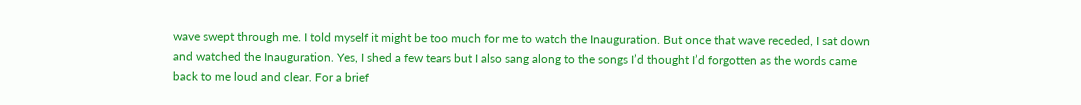wave swept through me. I told myself it might be too much for me to watch the Inauguration. But once that wave receded, I sat down and watched the Inauguration. Yes, I shed a few tears but I also sang along to the songs I’d thought I’d forgotten as the words came back to me loud and clear. For a brief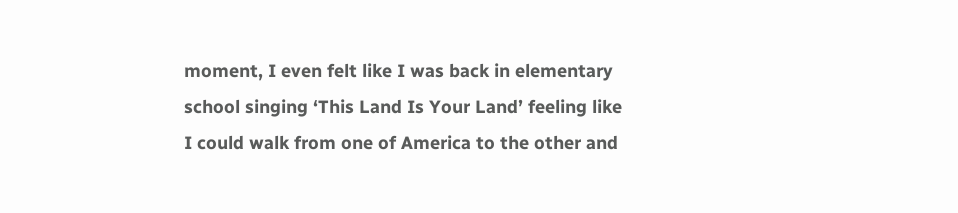moment, I even felt like I was back in elementary school singing ‘This Land Is Your Land’ feeling like I could walk from one of America to the other and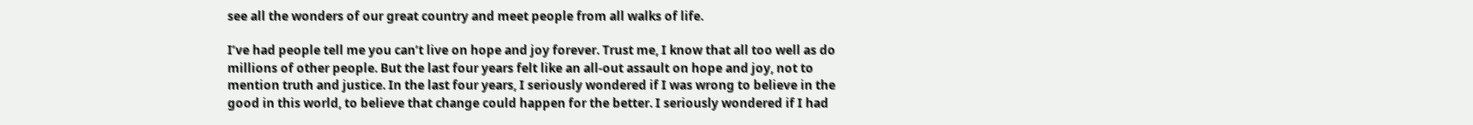see all the wonders of our great country and meet people from all walks of life.

I’ve had people tell me you can’t live on hope and joy forever. Trust me, I know that all too well as do millions of other people. But the last four years felt like an all-out assault on hope and joy, not to mention truth and justice. In the last four years, I seriously wondered if I was wrong to believe in the good in this world, to believe that change could happen for the better. I seriously wondered if I had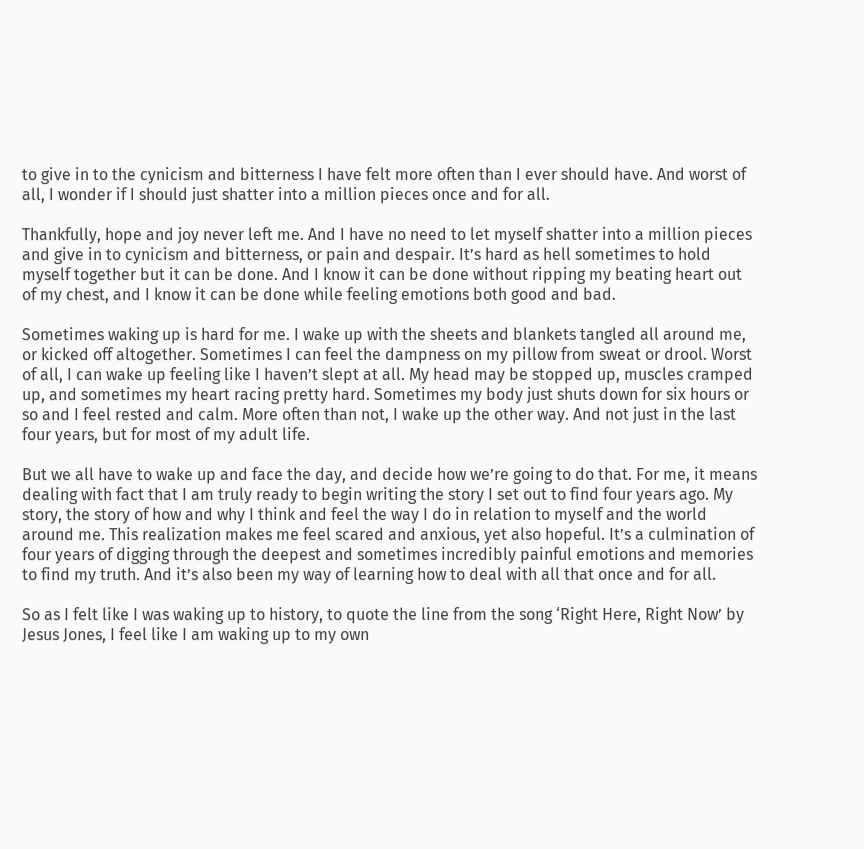to give in to the cynicism and bitterness I have felt more often than I ever should have. And worst of all, I wonder if I should just shatter into a million pieces once and for all.

Thankfully, hope and joy never left me. And I have no need to let myself shatter into a million pieces and give in to cynicism and bitterness, or pain and despair. It’s hard as hell sometimes to hold myself together but it can be done. And I know it can be done without ripping my beating heart out of my chest, and I know it can be done while feeling emotions both good and bad.

Sometimes waking up is hard for me. I wake up with the sheets and blankets tangled all around me, or kicked off altogether. Sometimes I can feel the dampness on my pillow from sweat or drool. Worst of all, I can wake up feeling like I haven’t slept at all. My head may be stopped up, muscles cramped up, and sometimes my heart racing pretty hard. Sometimes my body just shuts down for six hours or so and I feel rested and calm. More often than not, I wake up the other way. And not just in the last four years, but for most of my adult life.

But we all have to wake up and face the day, and decide how we’re going to do that. For me, it means dealing with fact that I am truly ready to begin writing the story I set out to find four years ago. My story, the story of how and why I think and feel the way I do in relation to myself and the world around me. This realization makes me feel scared and anxious, yet also hopeful. It’s a culmination of four years of digging through the deepest and sometimes incredibly painful emotions and memories to find my truth. And it’s also been my way of learning how to deal with all that once and for all.

So as I felt like I was waking up to history, to quote the line from the song ‘Right Here, Right Now’ by Jesus Jones, I feel like I am waking up to my own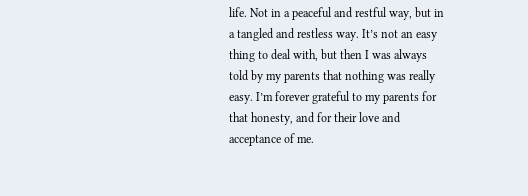life. Not in a peaceful and restful way, but in a tangled and restless way. It’s not an easy thing to deal with, but then I was always told by my parents that nothing was really easy. I’m forever grateful to my parents for that honesty, and for their love and acceptance of me.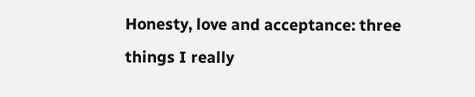Honesty, love and acceptance: three things I really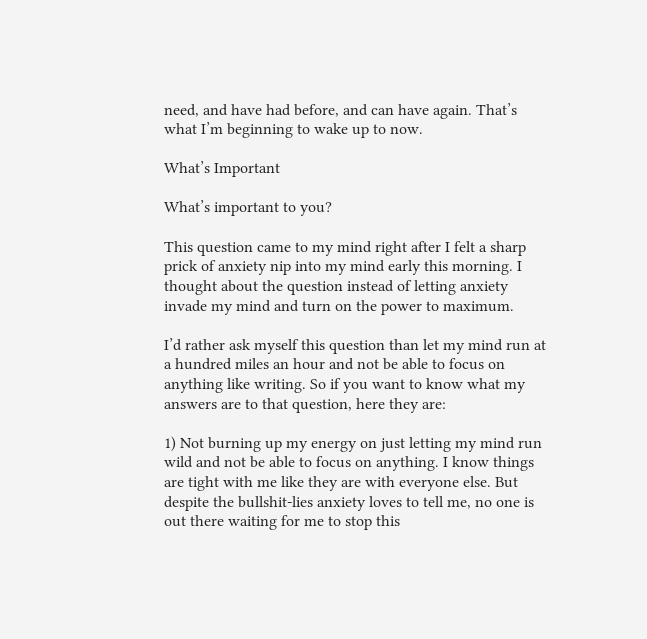need, and have had before, and can have again. That’s what I’m beginning to wake up to now.

What’s Important

What’s important to you?

This question came to my mind right after I felt a sharp prick of anxiety nip into my mind early this morning. I thought about the question instead of letting anxiety invade my mind and turn on the power to maximum.

I’d rather ask myself this question than let my mind run at a hundred miles an hour and not be able to focus on anything like writing. So if you want to know what my answers are to that question, here they are:

1) Not burning up my energy on just letting my mind run wild and not be able to focus on anything. I know things are tight with me like they are with everyone else. But despite the bullshit-lies anxiety loves to tell me, no one is out there waiting for me to stop this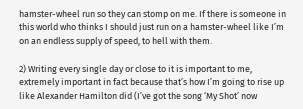hamster-wheel run so they can stomp on me. If there is someone in this world who thinks I should just run on a hamster-wheel like I’m on an endless supply of speed, to hell with them.

2) Writing every single day or close to it is important to me, extremely important in fact because that’s how I’m going to rise up like Alexander Hamilton did (I’ve got the song ‘My Shot’ now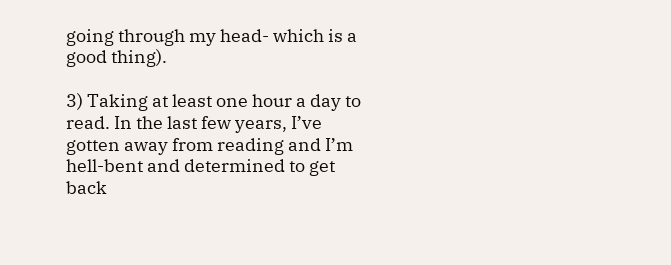going through my head- which is a good thing).

3) Taking at least one hour a day to read. In the last few years, I’ve gotten away from reading and I’m hell-bent and determined to get back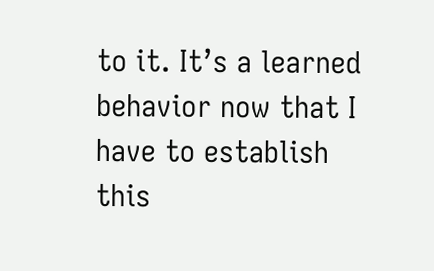to it. It’s a learned behavior now that I have to establish this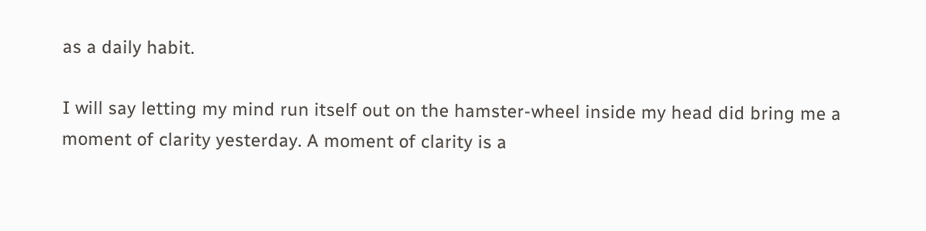as a daily habit.

I will say letting my mind run itself out on the hamster-wheel inside my head did bring me a moment of clarity yesterday. A moment of clarity is a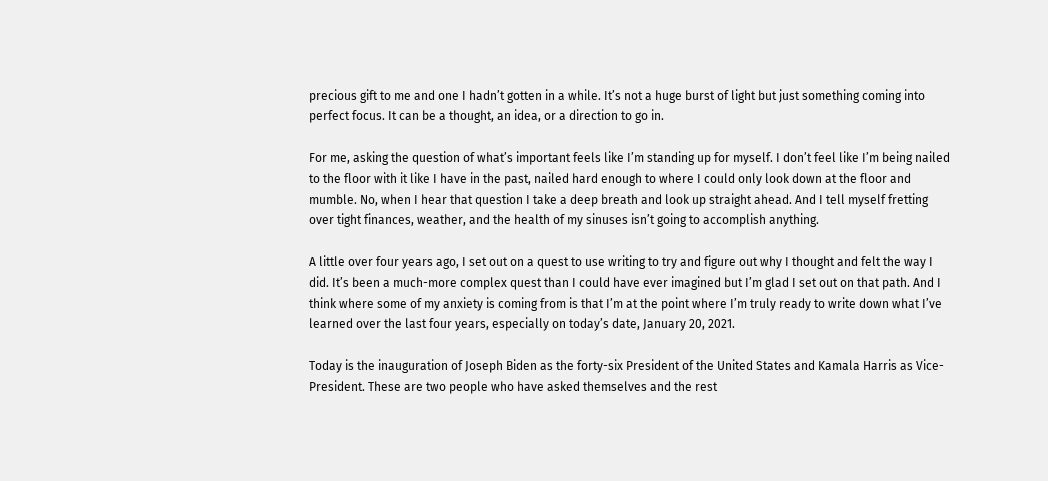precious gift to me and one I hadn’t gotten in a while. It’s not a huge burst of light but just something coming into perfect focus. It can be a thought, an idea, or a direction to go in.

For me, asking the question of what’s important feels like I’m standing up for myself. I don’t feel like I’m being nailed to the floor with it like I have in the past, nailed hard enough to where I could only look down at the floor and mumble. No, when I hear that question I take a deep breath and look up straight ahead. And I tell myself fretting over tight finances, weather, and the health of my sinuses isn’t going to accomplish anything.

A little over four years ago, I set out on a quest to use writing to try and figure out why I thought and felt the way I did. It’s been a much-more complex quest than I could have ever imagined but I’m glad I set out on that path. And I think where some of my anxiety is coming from is that I’m at the point where I’m truly ready to write down what I’ve learned over the last four years, especially on today’s date, January 20, 2021.

Today is the inauguration of Joseph Biden as the forty-six President of the United States and Kamala Harris as Vice-President. These are two people who have asked themselves and the rest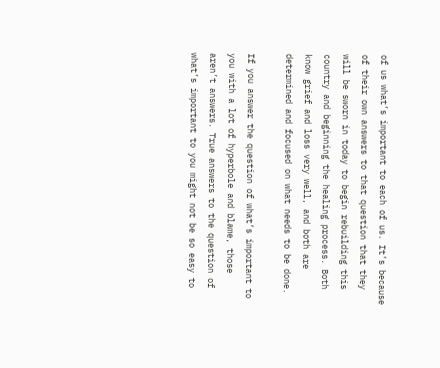of us what’s important to each of us. It’s because of their own answers to that question that they will be sworn in today to begin rebuilding this country and beginning the healing process. Both know grief and loss very well, and both are determined and focused on what needs to be done.

If you answer the question of what’s important to you with a lot of hyperbole and blame, those aren’t answers. True answers to the question of what’s important to you might not be so easy to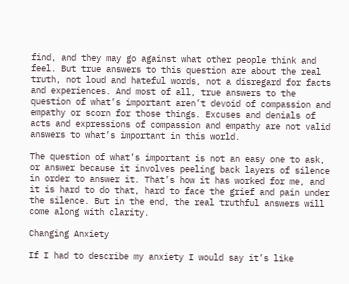find, and they may go against what other people think and feel. But true answers to this question are about the real truth, not loud and hateful words, not a disregard for facts and experiences. And most of all, true answers to the question of what’s important aren’t devoid of compassion and empathy or scorn for those things. Excuses and denials of acts and expressions of compassion and empathy are not valid answers to what’s important in this world.

The question of what’s important is not an easy one to ask, or answer because it involves peeling back layers of silence in order to answer it. That’s how it has worked for me, and it is hard to do that, hard to face the grief and pain under the silence. But in the end, the real truthful answers will come along with clarity.

Changing Anxiety

If I had to describe my anxiety I would say it’s like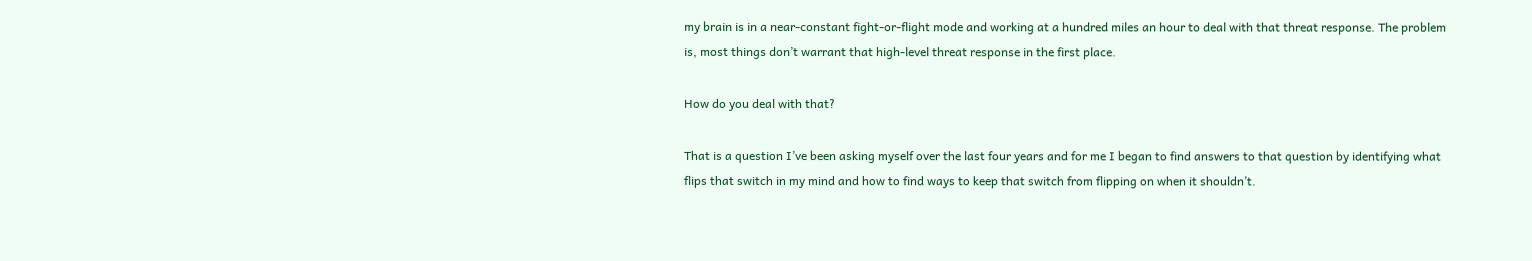my brain is in a near-constant fight-or-flight mode and working at a hundred miles an hour to deal with that threat response. The problem is, most things don’t warrant that high-level threat response in the first place.

How do you deal with that?

That is a question I’ve been asking myself over the last four years and for me I began to find answers to that question by identifying what flips that switch in my mind and how to find ways to keep that switch from flipping on when it shouldn’t.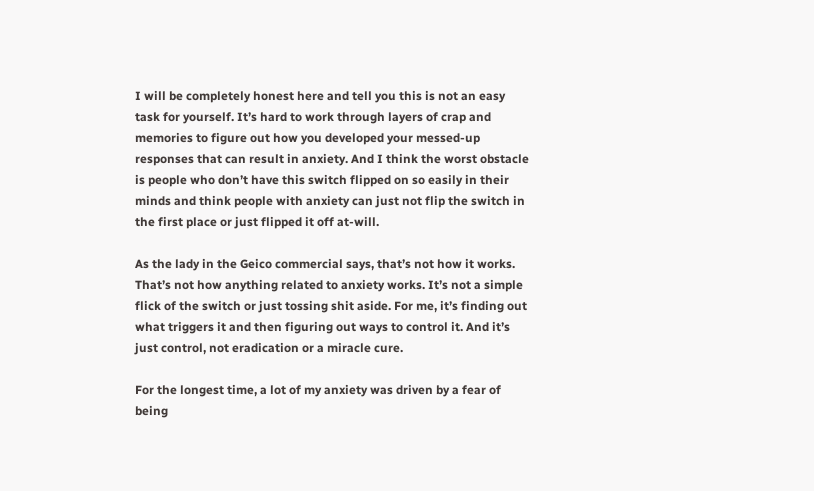I will be completely honest here and tell you this is not an easy task for yourself. It’s hard to work through layers of crap and memories to figure out how you developed your messed-up responses that can result in anxiety. And I think the worst obstacle is people who don’t have this switch flipped on so easily in their minds and think people with anxiety can just not flip the switch in the first place or just flipped it off at-will.

As the lady in the Geico commercial says, that’s not how it works. That’s not how anything related to anxiety works. It’s not a simple flick of the switch or just tossing shit aside. For me, it’s finding out what triggers it and then figuring out ways to control it. And it’s just control, not eradication or a miracle cure.

For the longest time, a lot of my anxiety was driven by a fear of being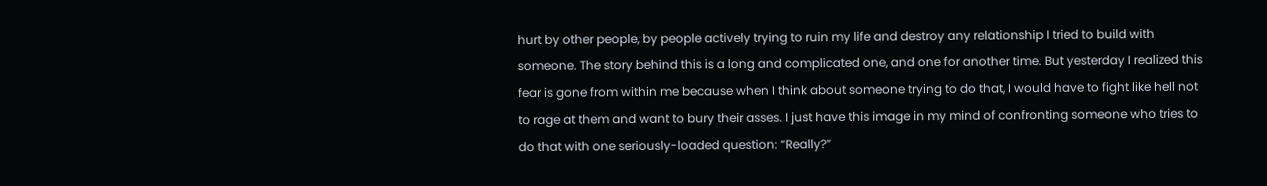hurt by other people, by people actively trying to ruin my life and destroy any relationship I tried to build with someone. The story behind this is a long and complicated one, and one for another time. But yesterday I realized this fear is gone from within me because when I think about someone trying to do that, I would have to fight like hell not to rage at them and want to bury their asses. I just have this image in my mind of confronting someone who tries to do that with one seriously-loaded question: “Really?”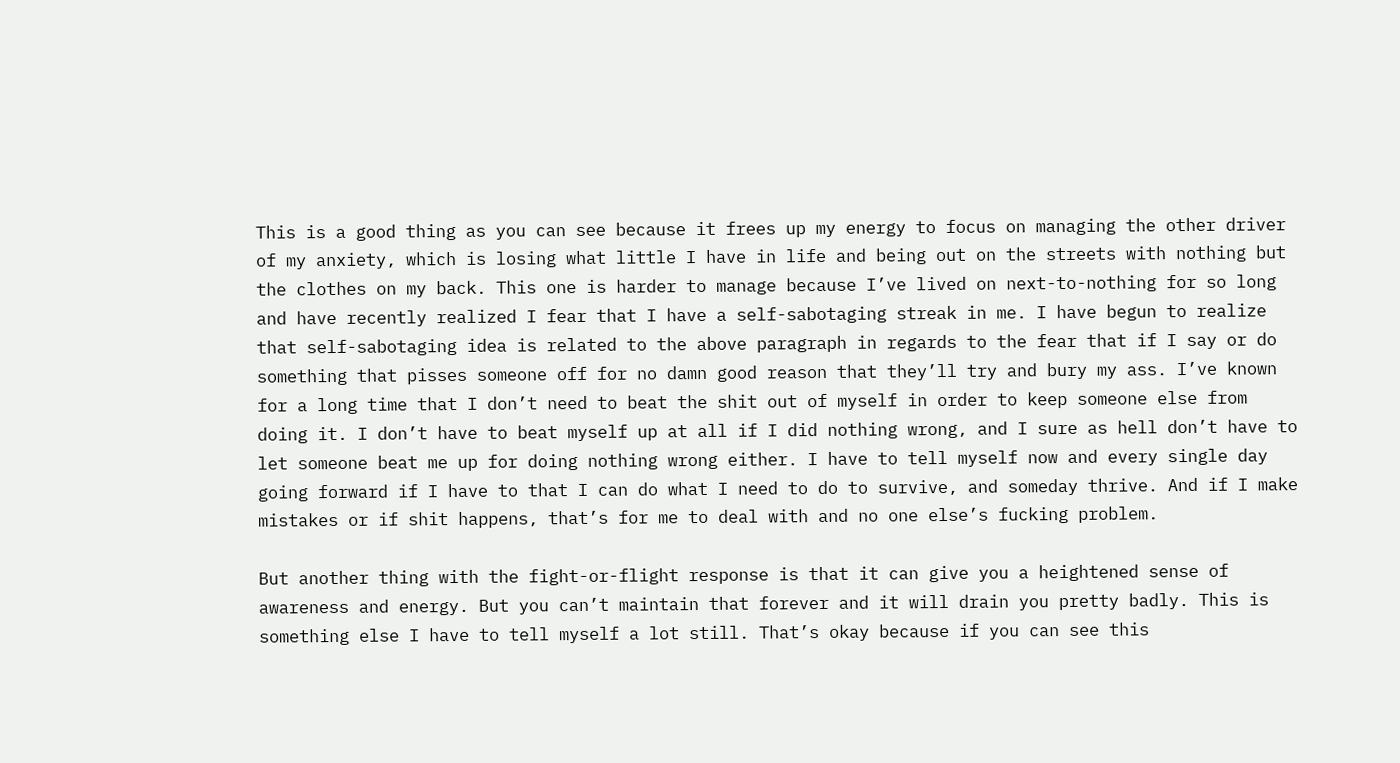This is a good thing as you can see because it frees up my energy to focus on managing the other driver of my anxiety, which is losing what little I have in life and being out on the streets with nothing but the clothes on my back. This one is harder to manage because I’ve lived on next-to-nothing for so long and have recently realized I fear that I have a self-sabotaging streak in me. I have begun to realize that self-sabotaging idea is related to the above paragraph in regards to the fear that if I say or do something that pisses someone off for no damn good reason that they’ll try and bury my ass. I’ve known for a long time that I don’t need to beat the shit out of myself in order to keep someone else from doing it. I don’t have to beat myself up at all if I did nothing wrong, and I sure as hell don’t have to let someone beat me up for doing nothing wrong either. I have to tell myself now and every single day going forward if I have to that I can do what I need to do to survive, and someday thrive. And if I make mistakes or if shit happens, that’s for me to deal with and no one else’s fucking problem.

But another thing with the fight-or-flight response is that it can give you a heightened sense of awareness and energy. But you can’t maintain that forever and it will drain you pretty badly. This is something else I have to tell myself a lot still. That’s okay because if you can see this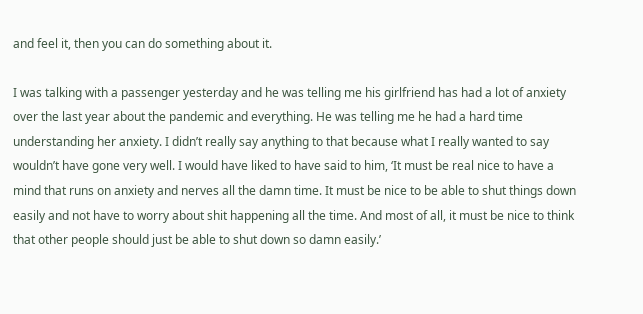and feel it, then you can do something about it.

I was talking with a passenger yesterday and he was telling me his girlfriend has had a lot of anxiety over the last year about the pandemic and everything. He was telling me he had a hard time understanding her anxiety. I didn’t really say anything to that because what I really wanted to say wouldn’t have gone very well. I would have liked to have said to him, ‘It must be real nice to have a mind that runs on anxiety and nerves all the damn time. It must be nice to be able to shut things down easily and not have to worry about shit happening all the time. And most of all, it must be nice to think that other people should just be able to shut down so damn easily.’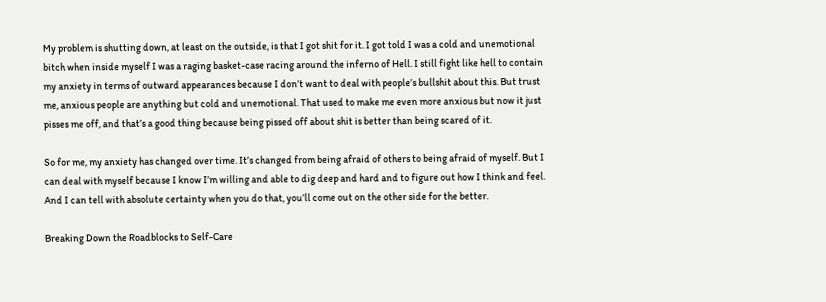My problem is shutting down, at least on the outside, is that I got shit for it. I got told I was a cold and unemotional bitch when inside myself I was a raging basket-case racing around the inferno of Hell. I still fight like hell to contain my anxiety in terms of outward appearances because I don’t want to deal with people’s bullshit about this. But trust me, anxious people are anything but cold and unemotional. That used to make me even more anxious but now it just pisses me off, and that’s a good thing because being pissed off about shit is better than being scared of it.

So for me, my anxiety has changed over time. It’s changed from being afraid of others to being afraid of myself. But I can deal with myself because I know I’m willing and able to dig deep and hard and to figure out how I think and feel. And I can tell with absolute certainty when you do that, you’ll come out on the other side for the better.

Breaking Down the Roadblocks to Self-Care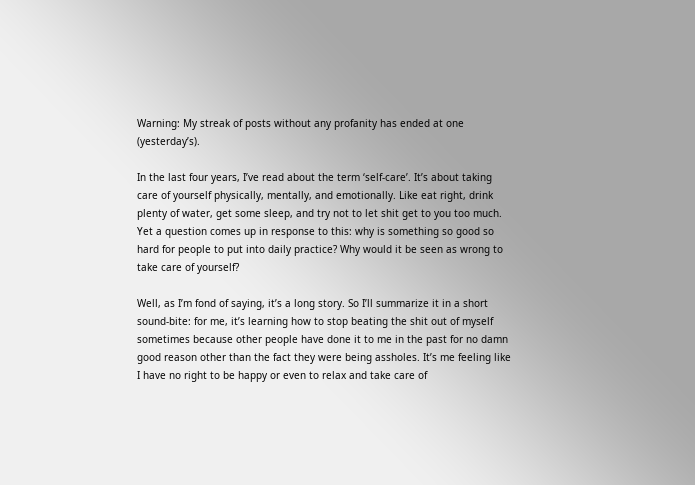Warning: My streak of posts without any profanity has ended at one (yesterday’s).

In the last four years, I’ve read about the term ‘self-care’. It’s about taking care of yourself physically, mentally, and emotionally. Like eat right, drink plenty of water, get some sleep, and try not to let shit get to you too much. Yet a question comes up in response to this: why is something so good so hard for people to put into daily practice? Why would it be seen as wrong to take care of yourself?

Well, as I’m fond of saying, it’s a long story. So I’ll summarize it in a short sound-bite: for me, it’s learning how to stop beating the shit out of myself sometimes because other people have done it to me in the past for no damn good reason other than the fact they were being assholes. It’s me feeling like I have no right to be happy or even to relax and take care of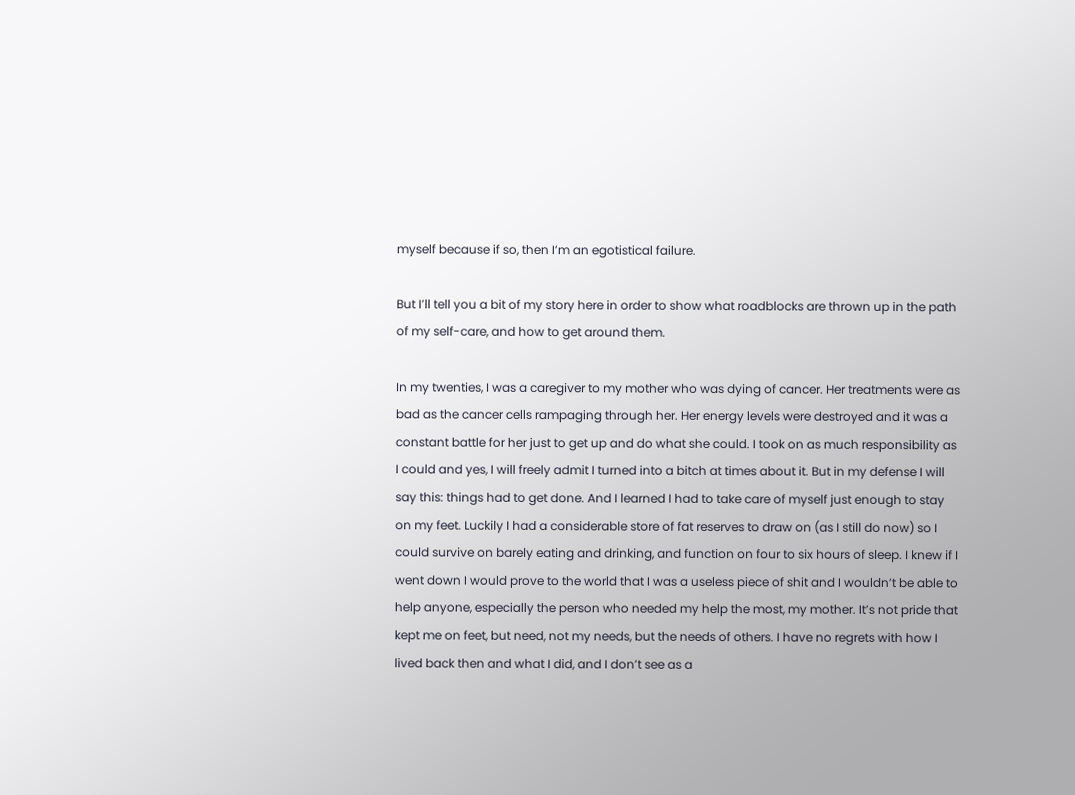myself because if so, then I’m an egotistical failure.

But I’ll tell you a bit of my story here in order to show what roadblocks are thrown up in the path of my self-care, and how to get around them.

In my twenties, I was a caregiver to my mother who was dying of cancer. Her treatments were as bad as the cancer cells rampaging through her. Her energy levels were destroyed and it was a constant battle for her just to get up and do what she could. I took on as much responsibility as I could and yes, I will freely admit I turned into a bitch at times about it. But in my defense I will say this: things had to get done. And I learned I had to take care of myself just enough to stay on my feet. Luckily I had a considerable store of fat reserves to draw on (as I still do now) so I could survive on barely eating and drinking, and function on four to six hours of sleep. I knew if I went down I would prove to the world that I was a useless piece of shit and I wouldn’t be able to help anyone, especially the person who needed my help the most, my mother. It’s not pride that kept me on feet, but need, not my needs, but the needs of others. I have no regrets with how I lived back then and what I did, and I don’t see as a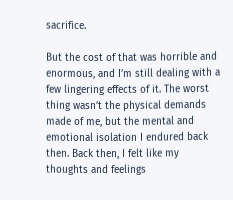sacrifice.

But the cost of that was horrible and enormous, and I’m still dealing with a few lingering effects of it. The worst thing wasn’t the physical demands made of me, but the mental and emotional isolation I endured back then. Back then, I felt like my thoughts and feelings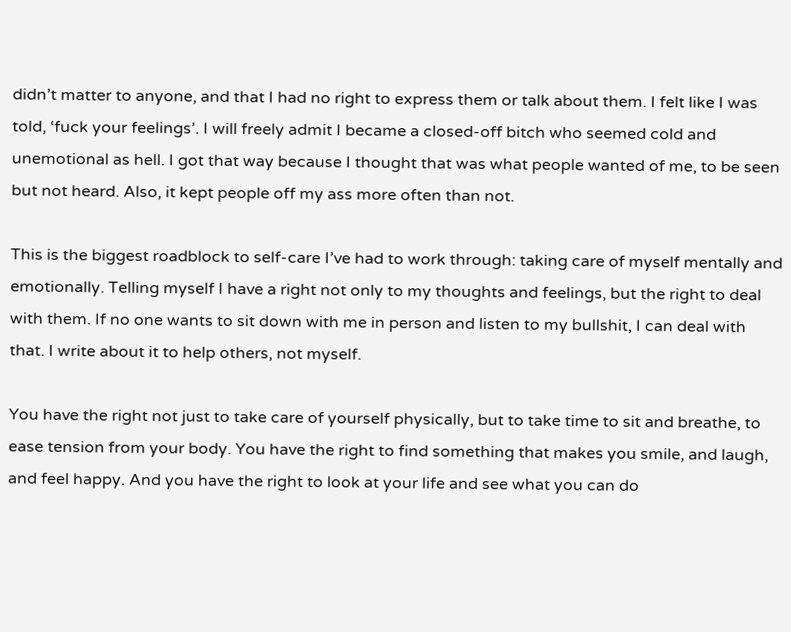didn’t matter to anyone, and that I had no right to express them or talk about them. I felt like I was told, ‘fuck your feelings’. I will freely admit I became a closed-off bitch who seemed cold and unemotional as hell. I got that way because I thought that was what people wanted of me, to be seen but not heard. Also, it kept people off my ass more often than not.

This is the biggest roadblock to self-care I’ve had to work through: taking care of myself mentally and emotionally. Telling myself I have a right not only to my thoughts and feelings, but the right to deal with them. If no one wants to sit down with me in person and listen to my bullshit, I can deal with that. I write about it to help others, not myself.

You have the right not just to take care of yourself physically, but to take time to sit and breathe, to ease tension from your body. You have the right to find something that makes you smile, and laugh, and feel happy. And you have the right to look at your life and see what you can do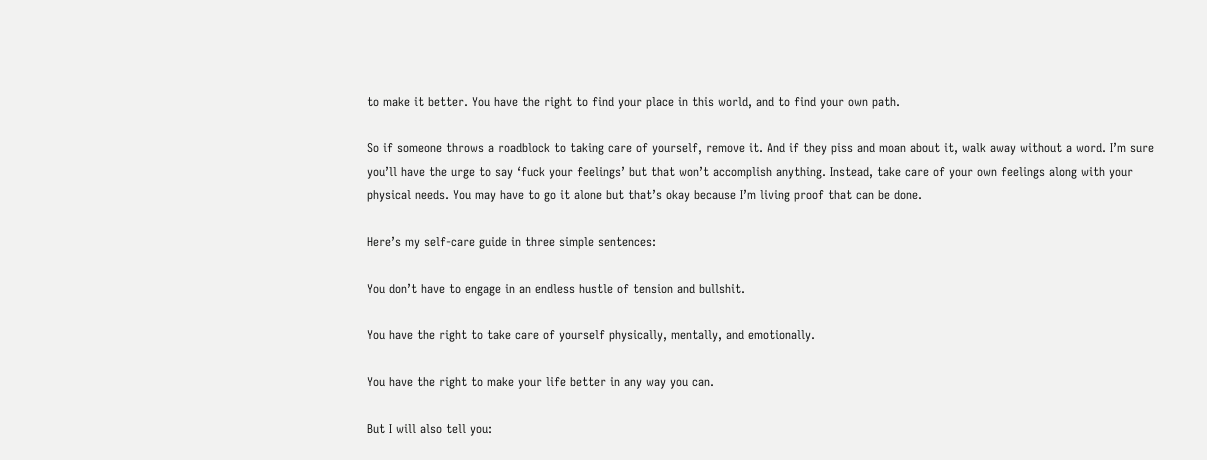to make it better. You have the right to find your place in this world, and to find your own path.

So if someone throws a roadblock to taking care of yourself, remove it. And if they piss and moan about it, walk away without a word. I’m sure you’ll have the urge to say ‘fuck your feelings’ but that won’t accomplish anything. Instead, take care of your own feelings along with your physical needs. You may have to go it alone but that’s okay because I’m living proof that can be done.

Here’s my self-care guide in three simple sentences:

You don’t have to engage in an endless hustle of tension and bullshit.

You have the right to take care of yourself physically, mentally, and emotionally.

You have the right to make your life better in any way you can.

But I will also tell you: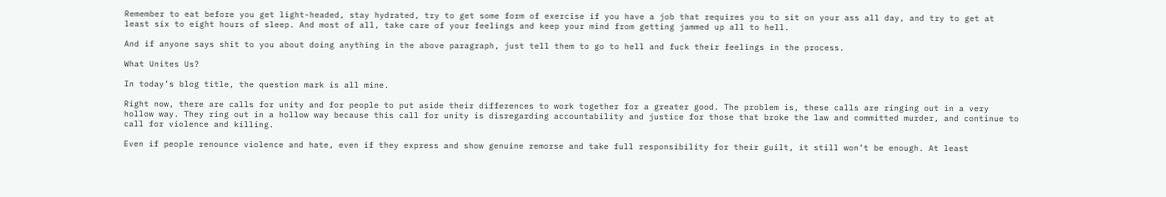Remember to eat before you get light-headed, stay hydrated, try to get some form of exercise if you have a job that requires you to sit on your ass all day, and try to get at least six to eight hours of sleep. And most of all, take care of your feelings and keep your mind from getting jammed up all to hell.

And if anyone says shit to you about doing anything in the above paragraph, just tell them to go to hell and fuck their feelings in the process.

What Unites Us?

In today’s blog title, the question mark is all mine.

Right now, there are calls for unity and for people to put aside their differences to work together for a greater good. The problem is, these calls are ringing out in a very hollow way. They ring out in a hollow way because this call for unity is disregarding accountability and justice for those that broke the law and committed murder, and continue to call for violence and killing.

Even if people renounce violence and hate, even if they express and show genuine remorse and take full responsibility for their guilt, it still won’t be enough. At least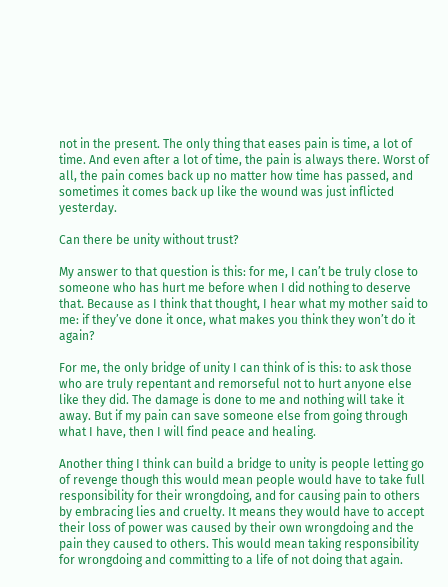not in the present. The only thing that eases pain is time, a lot of time. And even after a lot of time, the pain is always there. Worst of all, the pain comes back up no matter how time has passed, and sometimes it comes back up like the wound was just inflicted yesterday.

Can there be unity without trust?

My answer to that question is this: for me, I can’t be truly close to someone who has hurt me before when I did nothing to deserve that. Because as I think that thought, I hear what my mother said to me: if they’ve done it once, what makes you think they won’t do it again?

For me, the only bridge of unity I can think of is this: to ask those who are truly repentant and remorseful not to hurt anyone else like they did. The damage is done to me and nothing will take it away. But if my pain can save someone else from going through what I have, then I will find peace and healing.

Another thing I think can build a bridge to unity is people letting go of revenge though this would mean people would have to take full responsibility for their wrongdoing, and for causing pain to others by embracing lies and cruelty. It means they would have to accept their loss of power was caused by their own wrongdoing and the pain they caused to others. This would mean taking responsibility for wrongdoing and committing to a life of not doing that again.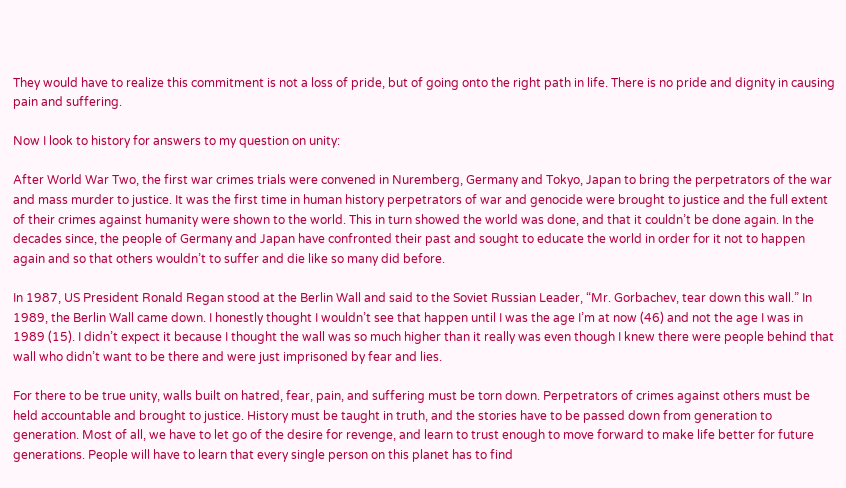They would have to realize this commitment is not a loss of pride, but of going onto the right path in life. There is no pride and dignity in causing pain and suffering.

Now I look to history for answers to my question on unity:

After World War Two, the first war crimes trials were convened in Nuremberg, Germany and Tokyo, Japan to bring the perpetrators of the war and mass murder to justice. It was the first time in human history perpetrators of war and genocide were brought to justice and the full extent of their crimes against humanity were shown to the world. This in turn showed the world was done, and that it couldn’t be done again. In the decades since, the people of Germany and Japan have confronted their past and sought to educate the world in order for it not to happen again and so that others wouldn’t to suffer and die like so many did before.

In 1987, US President Ronald Regan stood at the Berlin Wall and said to the Soviet Russian Leader, “Mr. Gorbachev, tear down this wall.” In 1989, the Berlin Wall came down. I honestly thought I wouldn’t see that happen until I was the age I’m at now (46) and not the age I was in 1989 (15). I didn’t expect it because I thought the wall was so much higher than it really was even though I knew there were people behind that wall who didn’t want to be there and were just imprisoned by fear and lies.

For there to be true unity, walls built on hatred, fear, pain, and suffering must be torn down. Perpetrators of crimes against others must be held accountable and brought to justice. History must be taught in truth, and the stories have to be passed down from generation to generation. Most of all, we have to let go of the desire for revenge, and learn to trust enough to move forward to make life better for future generations. People will have to learn that every single person on this planet has to find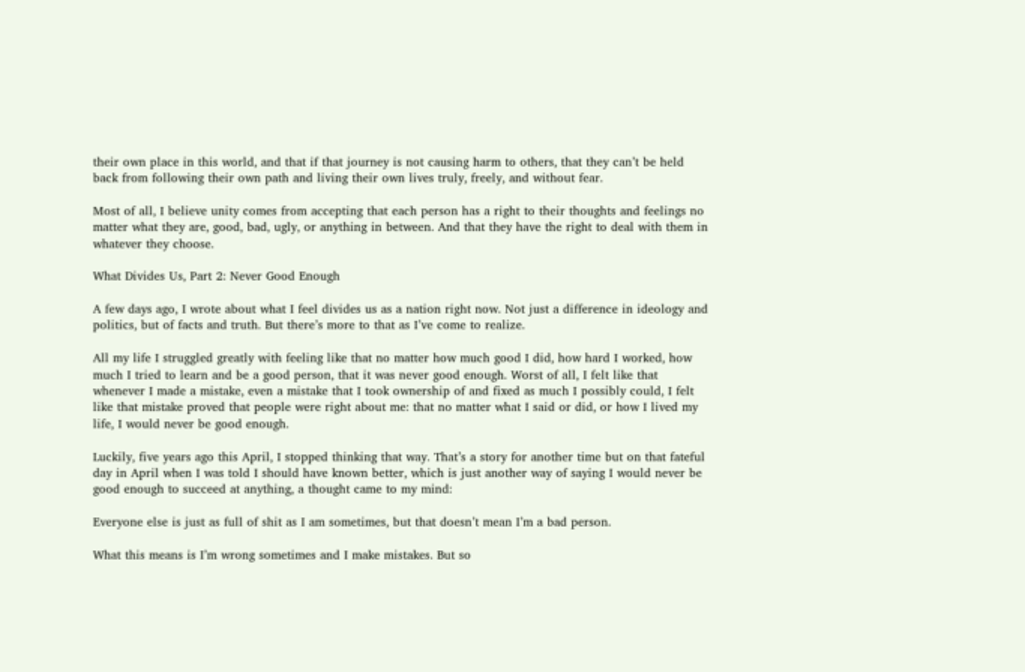their own place in this world, and that if that journey is not causing harm to others, that they can’t be held back from following their own path and living their own lives truly, freely, and without fear.

Most of all, I believe unity comes from accepting that each person has a right to their thoughts and feelings no matter what they are, good, bad, ugly, or anything in between. And that they have the right to deal with them in whatever they choose.

What Divides Us, Part 2: Never Good Enough

A few days ago, I wrote about what I feel divides us as a nation right now. Not just a difference in ideology and politics, but of facts and truth. But there’s more to that as I’ve come to realize.

All my life I struggled greatly with feeling like that no matter how much good I did, how hard I worked, how much I tried to learn and be a good person, that it was never good enough. Worst of all, I felt like that whenever I made a mistake, even a mistake that I took ownership of and fixed as much I possibly could, I felt like that mistake proved that people were right about me: that no matter what I said or did, or how I lived my life, I would never be good enough.

Luckily, five years ago this April, I stopped thinking that way. That’s a story for another time but on that fateful day in April when I was told I should have known better, which is just another way of saying I would never be good enough to succeed at anything, a thought came to my mind:

Everyone else is just as full of shit as I am sometimes, but that doesn’t mean I’m a bad person.

What this means is I’m wrong sometimes and I make mistakes. But so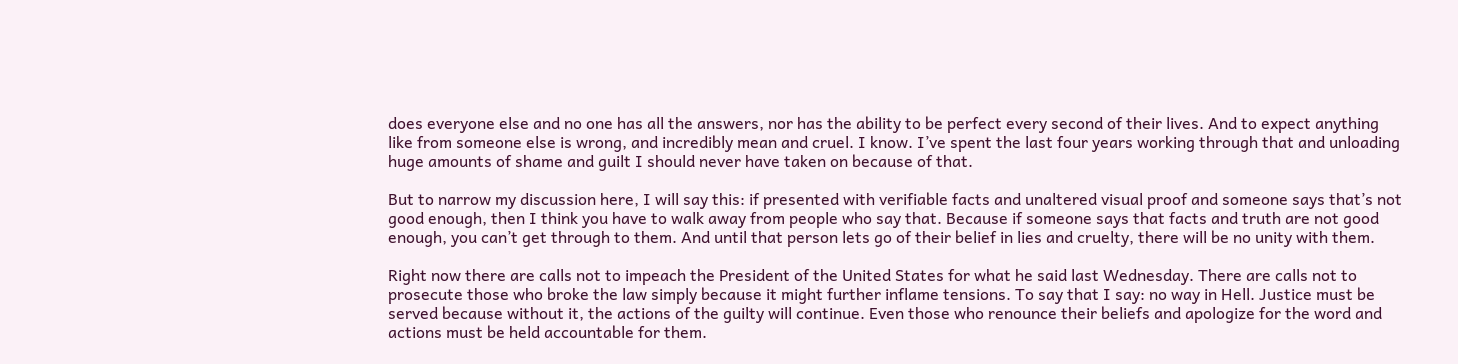does everyone else and no one has all the answers, nor has the ability to be perfect every second of their lives. And to expect anything like from someone else is wrong, and incredibly mean and cruel. I know. I’ve spent the last four years working through that and unloading huge amounts of shame and guilt I should never have taken on because of that.

But to narrow my discussion here, I will say this: if presented with verifiable facts and unaltered visual proof and someone says that’s not good enough, then I think you have to walk away from people who say that. Because if someone says that facts and truth are not good enough, you can’t get through to them. And until that person lets go of their belief in lies and cruelty, there will be no unity with them.

Right now there are calls not to impeach the President of the United States for what he said last Wednesday. There are calls not to prosecute those who broke the law simply because it might further inflame tensions. To say that I say: no way in Hell. Justice must be served because without it, the actions of the guilty will continue. Even those who renounce their beliefs and apologize for the word and actions must be held accountable for them.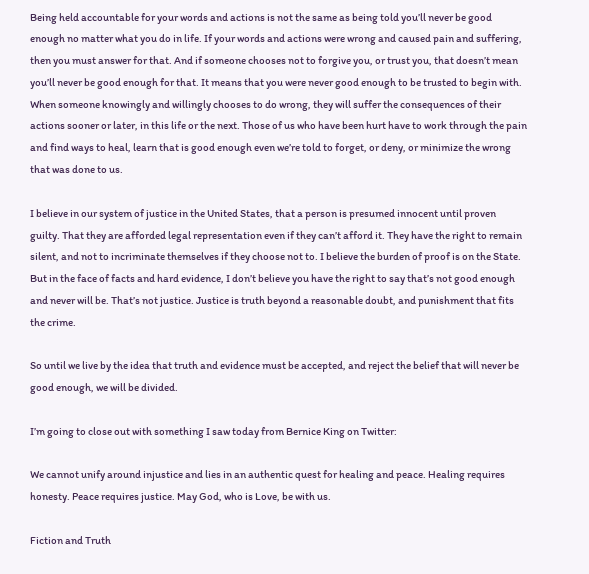Being held accountable for your words and actions is not the same as being told you’ll never be good enough no matter what you do in life. If your words and actions were wrong and caused pain and suffering, then you must answer for that. And if someone chooses not to forgive you, or trust you, that doesn’t mean you’ll never be good enough for that. It means that you were never good enough to be trusted to begin with. When someone knowingly and willingly chooses to do wrong, they will suffer the consequences of their actions sooner or later, in this life or the next. Those of us who have been hurt have to work through the pain and find ways to heal, learn that is good enough even we’re told to forget, or deny, or minimize the wrong that was done to us.

I believe in our system of justice in the United States, that a person is presumed innocent until proven guilty. That they are afforded legal representation even if they can’t afford it. They have the right to remain silent, and not to incriminate themselves if they choose not to. I believe the burden of proof is on the State. But in the face of facts and hard evidence, I don’t believe you have the right to say that’s not good enough and never will be. That’s not justice. Justice is truth beyond a reasonable doubt, and punishment that fits the crime.

So until we live by the idea that truth and evidence must be accepted, and reject the belief that will never be good enough, we will be divided.

I’m going to close out with something I saw today from Bernice King on Twitter:

We cannot unify around injustice and lies in an authentic quest for healing and peace. Healing requires honesty. Peace requires justice. May God, who is Love, be with us.

Fiction and Truth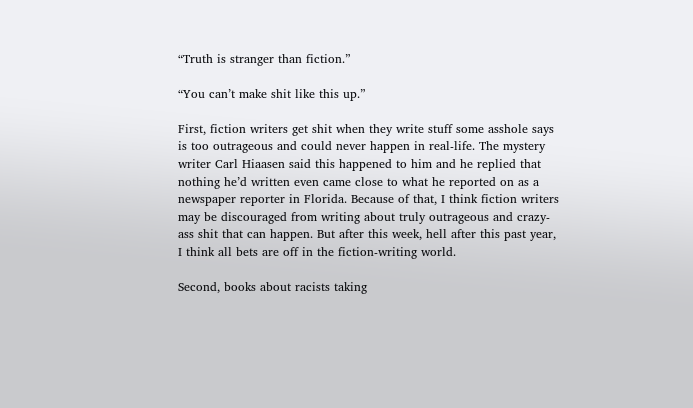“Truth is stranger than fiction.”

“You can’t make shit like this up.”

First, fiction writers get shit when they write stuff some asshole says is too outrageous and could never happen in real-life. The mystery writer Carl Hiaasen said this happened to him and he replied that nothing he’d written even came close to what he reported on as a newspaper reporter in Florida. Because of that, I think fiction writers may be discouraged from writing about truly outrageous and crazy-ass shit that can happen. But after this week, hell after this past year, I think all bets are off in the fiction-writing world.

Second, books about racists taking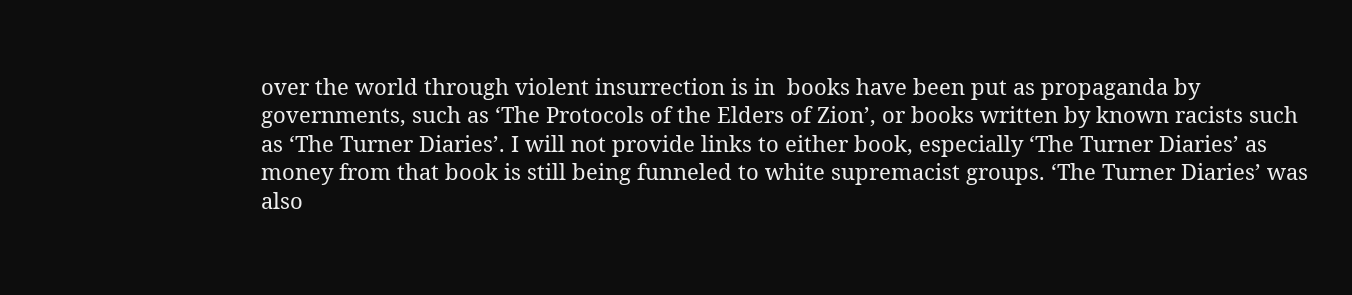over the world through violent insurrection is in  books have been put as propaganda by governments, such as ‘The Protocols of the Elders of Zion’, or books written by known racists such as ‘The Turner Diaries’. I will not provide links to either book, especially ‘The Turner Diaries’ as money from that book is still being funneled to white supremacist groups. ‘The Turner Diaries’ was also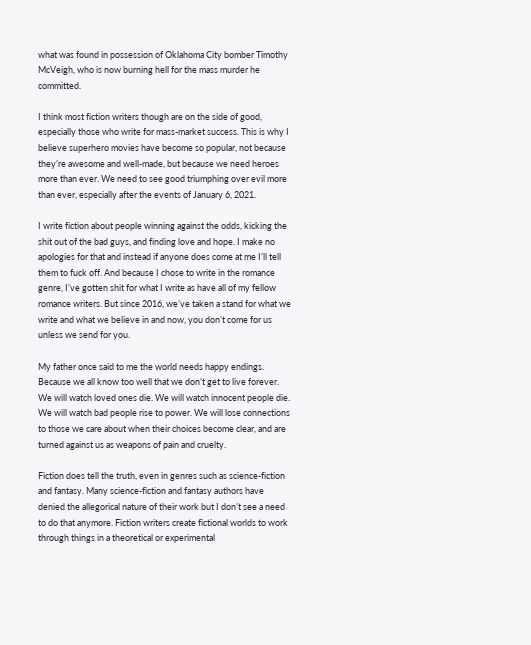what was found in possession of Oklahoma City bomber Timothy McVeigh, who is now burning hell for the mass murder he committed.

I think most fiction writers though are on the side of good, especially those who write for mass-market success. This is why I believe superhero movies have become so popular, not because they’re awesome and well-made, but because we need heroes more than ever. We need to see good triumphing over evil more than ever, especially after the events of January 6, 2021.

I write fiction about people winning against the odds, kicking the shit out of the bad guys, and finding love and hope. I make no apologies for that and instead if anyone does come at me I’ll tell them to fuck off. And because I chose to write in the romance genre, I’ve gotten shit for what I write as have all of my fellow romance writers. But since 2016, we’ve taken a stand for what we write and what we believe in and now, you don’t come for us unless we send for you.

My father once said to me the world needs happy endings. Because we all know too well that we don’t get to live forever. We will watch loved ones die. We will watch innocent people die. We will watch bad people rise to power. We will lose connections to those we care about when their choices become clear, and are turned against us as weapons of pain and cruelty.

Fiction does tell the truth, even in genres such as science-fiction and fantasy. Many science-fiction and fantasy authors have denied the allegorical nature of their work but I don’t see a need to do that anymore. Fiction writers create fictional worlds to work through things in a theoretical or experimental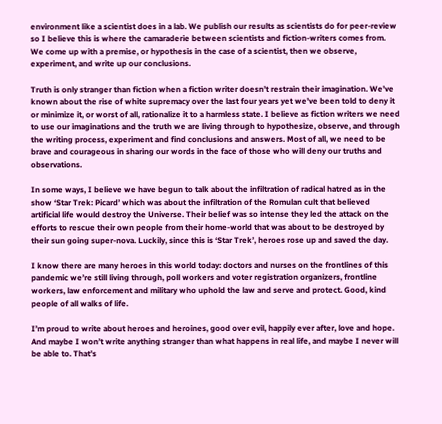environment like a scientist does in a lab. We publish our results as scientists do for peer-review so I believe this is where the camaraderie between scientists and fiction-writers comes from. We come up with a premise, or hypothesis in the case of a scientist, then we observe, experiment, and write up our conclusions.

Truth is only stranger than fiction when a fiction writer doesn’t restrain their imagination. We’ve known about the rise of white supremacy over the last four years yet we’ve been told to deny it or minimize it, or worst of all, rationalize it to a harmless state. I believe as fiction writers we need to use our imaginations and the truth we are living through to hypothesize, observe, and through the writing process, experiment and find conclusions and answers. Most of all, we need to be brave and courageous in sharing our words in the face of those who will deny our truths and observations.

In some ways, I believe we have begun to talk about the infiltration of radical hatred as in the show ‘Star Trek: Picard’ which was about the infiltration of the Romulan cult that believed artificial life would destroy the Universe. Their belief was so intense they led the attack on the efforts to rescue their own people from their home-world that was about to be destroyed by their sun going super-nova. Luckily, since this is ‘Star Trek’, heroes rose up and saved the day.

I know there are many heroes in this world today: doctors and nurses on the frontlines of this pandemic we’re still living through, poll workers and voter registration organizers, frontline workers, law enforcement and military who uphold the law and serve and protect. Good, kind people of all walks of life.

I’m proud to write about heroes and heroines, good over evil, happily ever after, love and hope. And maybe I won’t write anything stranger than what happens in real life, and maybe I never will be able to. That’s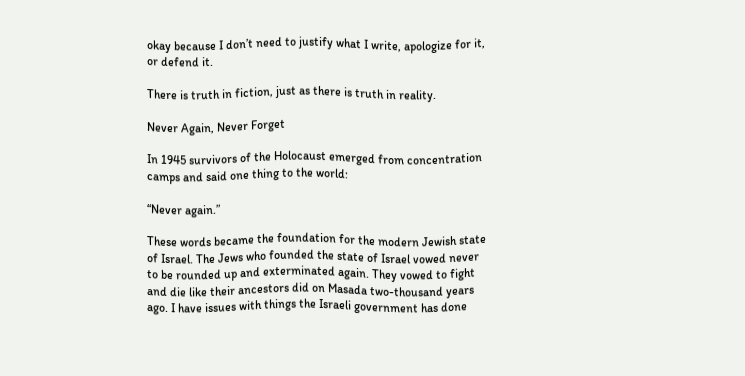okay because I don’t need to justify what I write, apologize for it, or defend it.

There is truth in fiction, just as there is truth in reality.

Never Again, Never Forget

In 1945 survivors of the Holocaust emerged from concentration camps and said one thing to the world:

“Never again.”

These words became the foundation for the modern Jewish state of Israel. The Jews who founded the state of Israel vowed never to be rounded up and exterminated again. They vowed to fight and die like their ancestors did on Masada two-thousand years ago. I have issues with things the Israeli government has done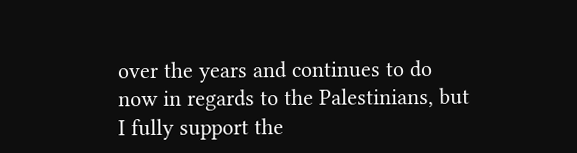over the years and continues to do now in regards to the Palestinians, but I fully support the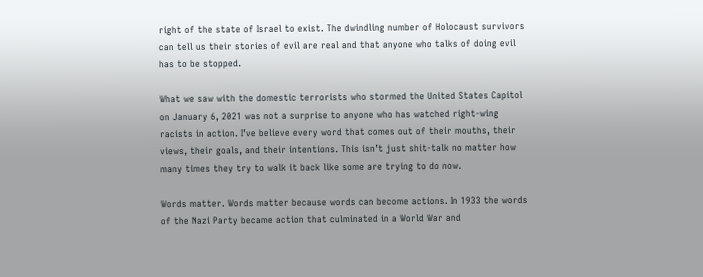right of the state of Israel to exist. The dwindling number of Holocaust survivors can tell us their stories of evil are real and that anyone who talks of doing evil has to be stopped.

What we saw with the domestic terrorists who stormed the United States Capitol on January 6, 2021 was not a surprise to anyone who has watched right-wing racists in action. I’ve believe every word that comes out of their mouths, their views, their goals, and their intentions. This isn’t just shit-talk no matter how many times they try to walk it back like some are trying to do now.

Words matter. Words matter because words can become actions. In 1933 the words of the Nazi Party became action that culminated in a World War and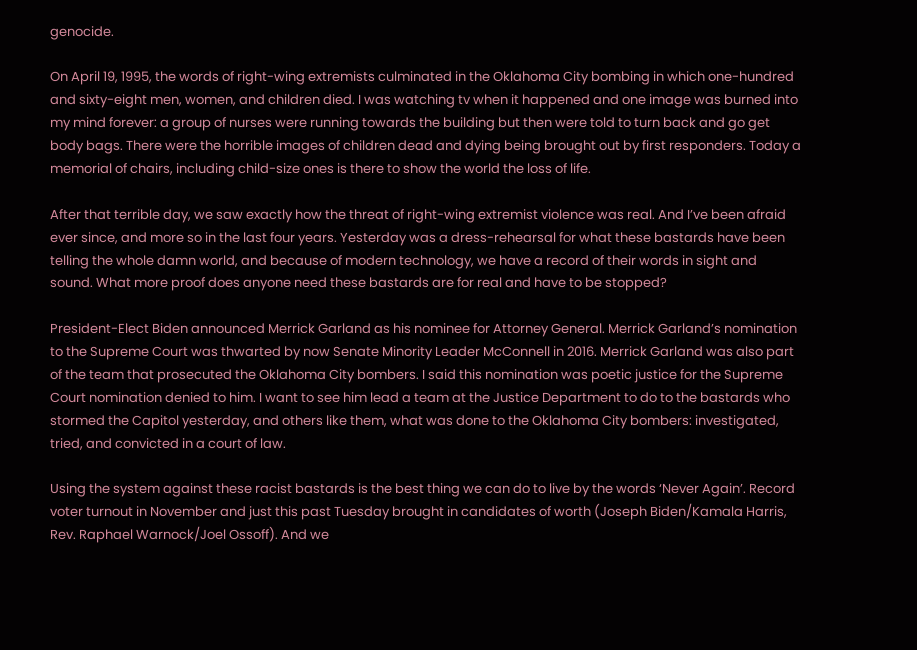genocide.

On April 19, 1995, the words of right-wing extremists culminated in the Oklahoma City bombing in which one-hundred and sixty-eight men, women, and children died. I was watching tv when it happened and one image was burned into my mind forever: a group of nurses were running towards the building but then were told to turn back and go get body bags. There were the horrible images of children dead and dying being brought out by first responders. Today a memorial of chairs, including child-size ones is there to show the world the loss of life.

After that terrible day, we saw exactly how the threat of right-wing extremist violence was real. And I’ve been afraid ever since, and more so in the last four years. Yesterday was a dress-rehearsal for what these bastards have been telling the whole damn world, and because of modern technology, we have a record of their words in sight and sound. What more proof does anyone need these bastards are for real and have to be stopped?

President-Elect Biden announced Merrick Garland as his nominee for Attorney General. Merrick Garland’s nomination to the Supreme Court was thwarted by now Senate Minority Leader McConnell in 2016. Merrick Garland was also part of the team that prosecuted the Oklahoma City bombers. I said this nomination was poetic justice for the Supreme Court nomination denied to him. I want to see him lead a team at the Justice Department to do to the bastards who stormed the Capitol yesterday, and others like them, what was done to the Oklahoma City bombers: investigated, tried, and convicted in a court of law.

Using the system against these racist bastards is the best thing we can do to live by the words ‘Never Again’. Record voter turnout in November and just this past Tuesday brought in candidates of worth (Joseph Biden/Kamala Harris, Rev. Raphael Warnock/Joel Ossoff). And we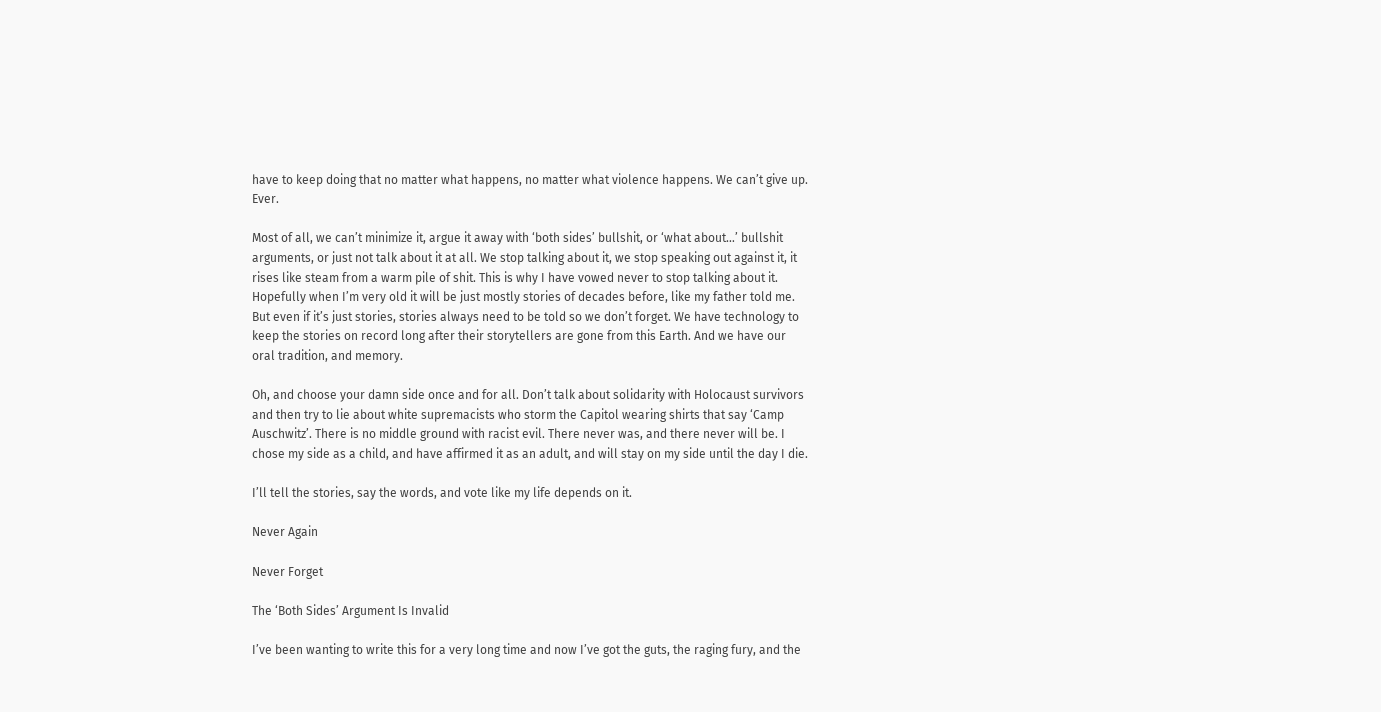have to keep doing that no matter what happens, no matter what violence happens. We can’t give up. Ever.

Most of all, we can’t minimize it, argue it away with ‘both sides’ bullshit, or ‘what about…’ bullshit arguments, or just not talk about it at all. We stop talking about it, we stop speaking out against it, it rises like steam from a warm pile of shit. This is why I have vowed never to stop talking about it. Hopefully when I’m very old it will be just mostly stories of decades before, like my father told me. But even if it’s just stories, stories always need to be told so we don’t forget. We have technology to keep the stories on record long after their storytellers are gone from this Earth. And we have our oral tradition, and memory.

Oh, and choose your damn side once and for all. Don’t talk about solidarity with Holocaust survivors and then try to lie about white supremacists who storm the Capitol wearing shirts that say ‘Camp Auschwitz’. There is no middle ground with racist evil. There never was, and there never will be. I chose my side as a child, and have affirmed it as an adult, and will stay on my side until the day I die.

I’ll tell the stories, say the words, and vote like my life depends on it.

Never Again

Never Forget

The ‘Both Sides’ Argument Is Invalid

I’ve been wanting to write this for a very long time and now I’ve got the guts, the raging fury, and the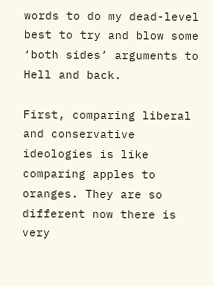words to do my dead-level best to try and blow some ‘both sides’ arguments to Hell and back.

First, comparing liberal and conservative ideologies is like comparing apples to oranges. They are so different now there is very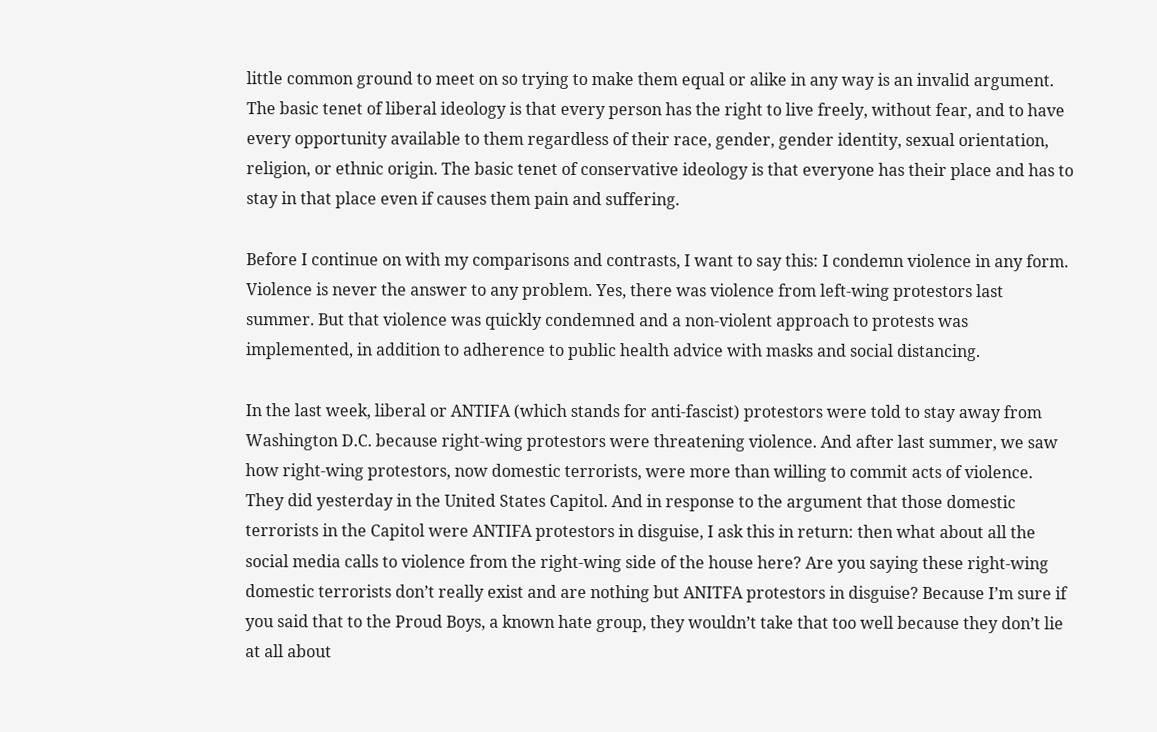little common ground to meet on so trying to make them equal or alike in any way is an invalid argument. The basic tenet of liberal ideology is that every person has the right to live freely, without fear, and to have every opportunity available to them regardless of their race, gender, gender identity, sexual orientation, religion, or ethnic origin. The basic tenet of conservative ideology is that everyone has their place and has to stay in that place even if causes them pain and suffering.

Before I continue on with my comparisons and contrasts, I want to say this: I condemn violence in any form. Violence is never the answer to any problem. Yes, there was violence from left-wing protestors last summer. But that violence was quickly condemned and a non-violent approach to protests was implemented, in addition to adherence to public health advice with masks and social distancing.

In the last week, liberal or ANTIFA (which stands for anti-fascist) protestors were told to stay away from Washington D.C. because right-wing protestors were threatening violence. And after last summer, we saw how right-wing protestors, now domestic terrorists, were more than willing to commit acts of violence. They did yesterday in the United States Capitol. And in response to the argument that those domestic terrorists in the Capitol were ANTIFA protestors in disguise, I ask this in return: then what about all the social media calls to violence from the right-wing side of the house here? Are you saying these right-wing domestic terrorists don’t really exist and are nothing but ANITFA protestors in disguise? Because I’m sure if you said that to the Proud Boys, a known hate group, they wouldn’t take that too well because they don’t lie at all about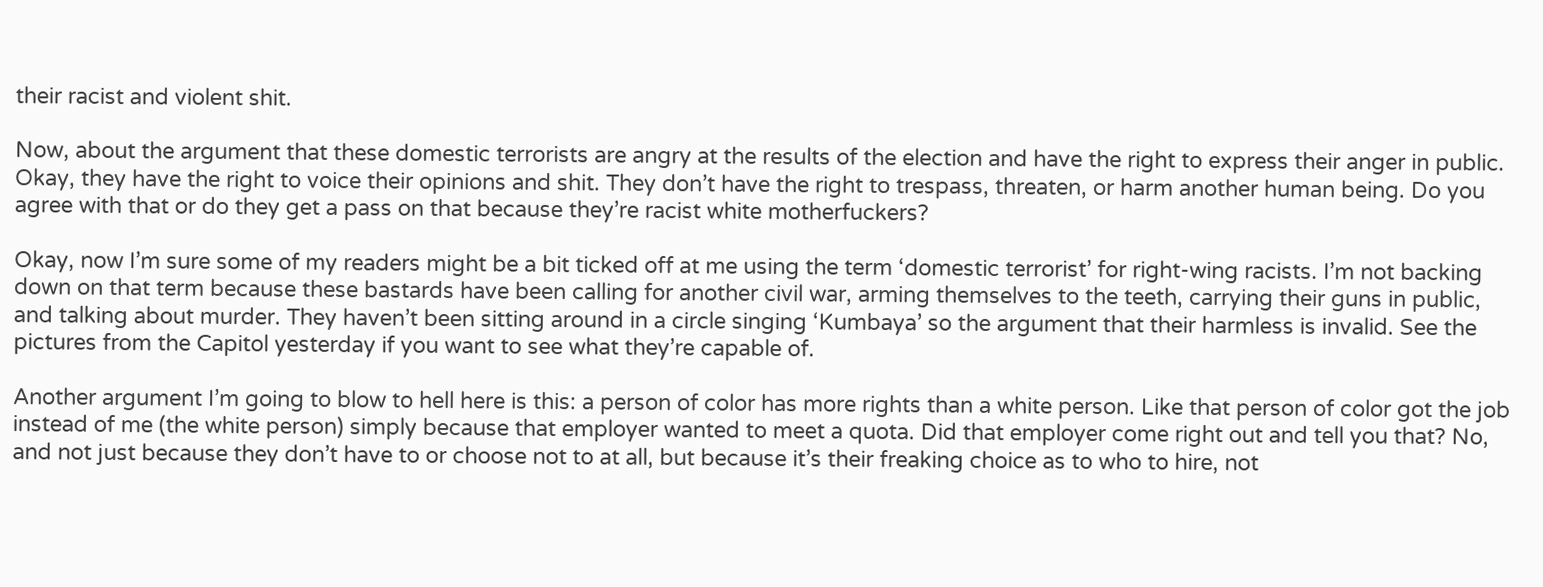their racist and violent shit.

Now, about the argument that these domestic terrorists are angry at the results of the election and have the right to express their anger in public. Okay, they have the right to voice their opinions and shit. They don’t have the right to trespass, threaten, or harm another human being. Do you agree with that or do they get a pass on that because they’re racist white motherfuckers?

Okay, now I’m sure some of my readers might be a bit ticked off at me using the term ‘domestic terrorist’ for right-wing racists. I’m not backing down on that term because these bastards have been calling for another civil war, arming themselves to the teeth, carrying their guns in public, and talking about murder. They haven’t been sitting around in a circle singing ‘Kumbaya’ so the argument that their harmless is invalid. See the pictures from the Capitol yesterday if you want to see what they’re capable of.

Another argument I’m going to blow to hell here is this: a person of color has more rights than a white person. Like that person of color got the job instead of me (the white person) simply because that employer wanted to meet a quota. Did that employer come right out and tell you that? No, and not just because they don’t have to or choose not to at all, but because it’s their freaking choice as to who to hire, not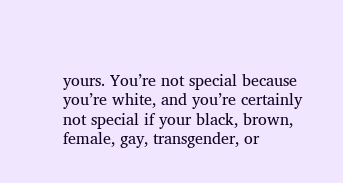yours. You’re not special because you’re white, and you’re certainly not special if your black, brown, female, gay, transgender, or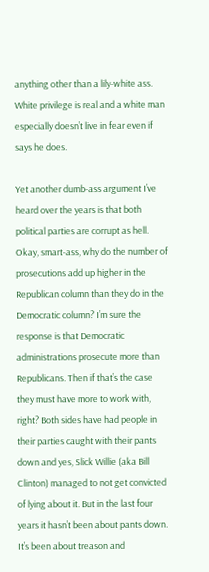anything other than a lily-white ass. White privilege is real and a white man especially doesn’t live in fear even if says he does.

Yet another dumb-ass argument I’ve heard over the years is that both political parties are corrupt as hell. Okay, smart-ass, why do the number of prosecutions add up higher in the Republican column than they do in the Democratic column? I’m sure the response is that Democratic administrations prosecute more than Republicans. Then if that’s the case they must have more to work with, right? Both sides have had people in their parties caught with their pants down and yes, Slick Willie (aka Bill Clinton) managed to not get convicted of lying about it. But in the last four years it hasn’t been about pants down. It’s been about treason and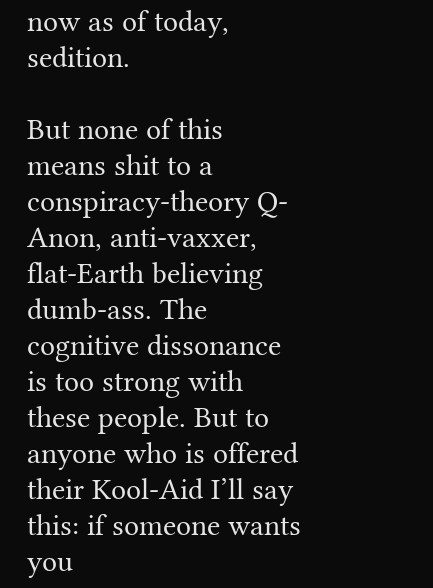now as of today, sedition.

But none of this means shit to a conspiracy-theory Q-Anon, anti-vaxxer, flat-Earth believing dumb-ass. The cognitive dissonance is too strong with these people. But to anyone who is offered their Kool-Aid I’ll say this: if someone wants you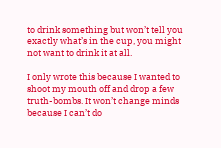to drink something but won’t tell you exactly what’s in the cup, you might not want to drink it at all.

I only wrote this because I wanted to shoot my mouth off and drop a few truth-bombs. It won’t change minds because I can’t do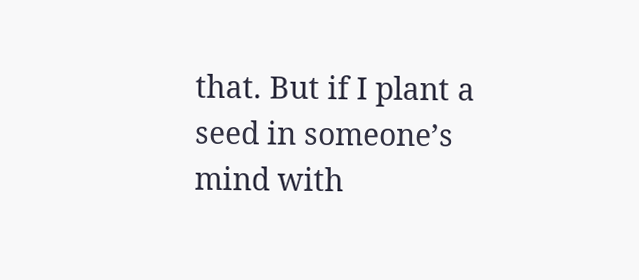that. But if I plant a seed in someone’s mind with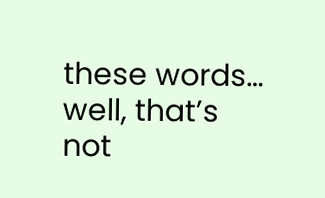these words… well, that’s not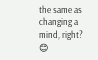the same as changing a mind, right? 😊